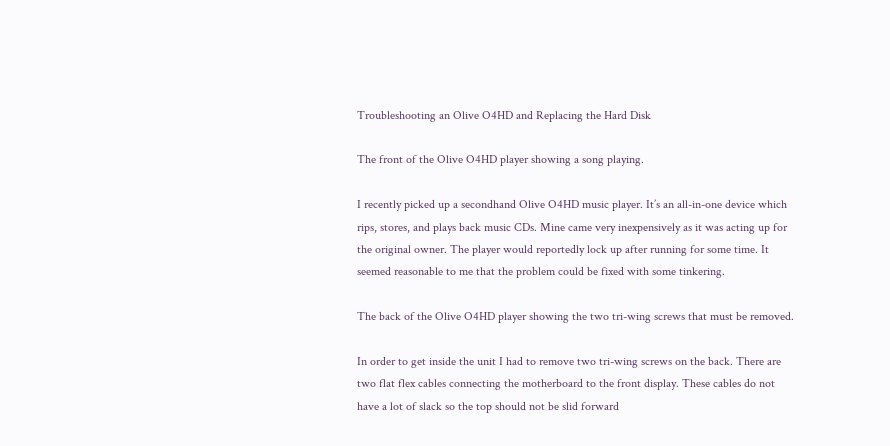Troubleshooting an Olive O4HD and Replacing the Hard Disk

The front of the Olive O4HD player showing a song playing.

I recently picked up a secondhand Olive O4HD music player. It’s an all-in-one device which rips, stores, and plays back music CDs. Mine came very inexpensively as it was acting up for the original owner. The player would reportedly lock up after running for some time. It seemed reasonable to me that the problem could be fixed with some tinkering.

The back of the Olive O4HD player showing the two tri-wing screws that must be removed.

In order to get inside the unit I had to remove two tri-wing screws on the back. There are two flat flex cables connecting the motherboard to the front display. These cables do not have a lot of slack so the top should not be slid forward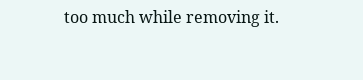too much while removing it.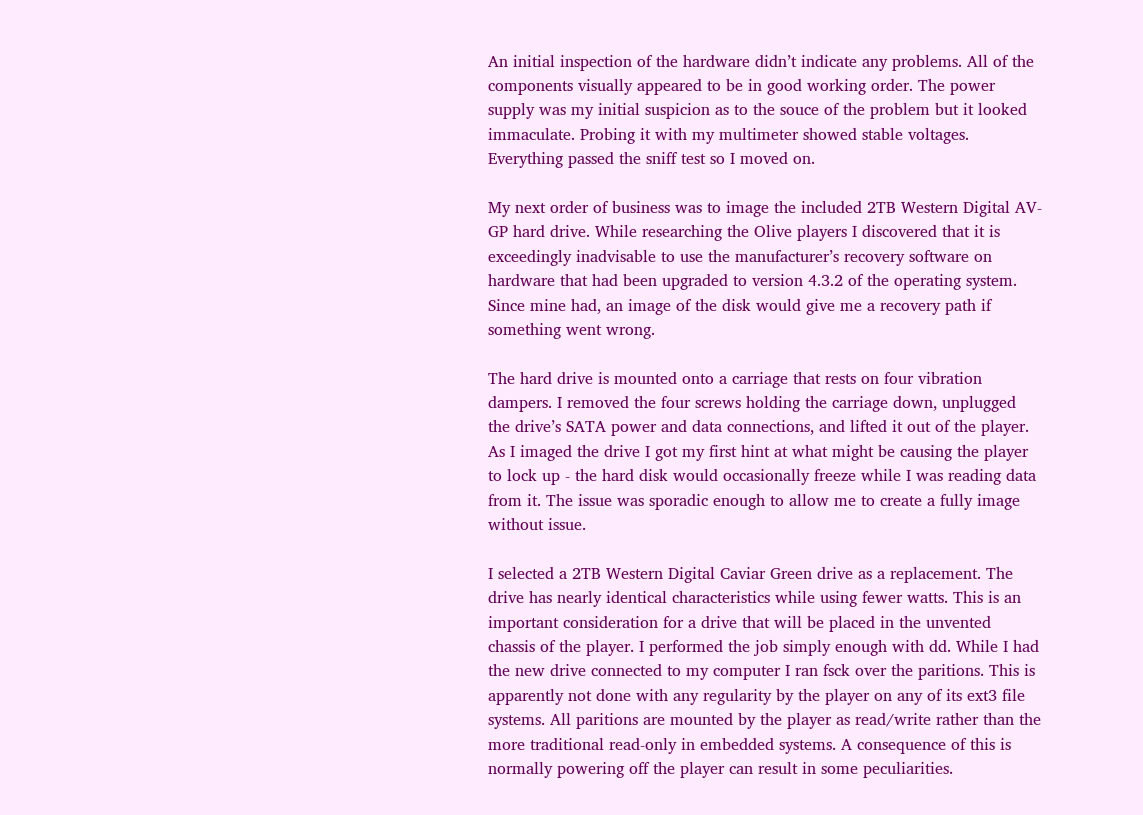An initial inspection of the hardware didn’t indicate any problems. All of the components visually appeared to be in good working order. The power supply was my initial suspicion as to the souce of the problem but it looked immaculate. Probing it with my multimeter showed stable voltages. Everything passed the sniff test so I moved on.

My next order of business was to image the included 2TB Western Digital AV-GP hard drive. While researching the Olive players I discovered that it is exceedingly inadvisable to use the manufacturer’s recovery software on hardware that had been upgraded to version 4.3.2 of the operating system. Since mine had, an image of the disk would give me a recovery path if something went wrong.

The hard drive is mounted onto a carriage that rests on four vibration dampers. I removed the four screws holding the carriage down, unplugged the drive’s SATA power and data connections, and lifted it out of the player. As I imaged the drive I got my first hint at what might be causing the player to lock up - the hard disk would occasionally freeze while I was reading data from it. The issue was sporadic enough to allow me to create a fully image without issue.

I selected a 2TB Western Digital Caviar Green drive as a replacement. The drive has nearly identical characteristics while using fewer watts. This is an important consideration for a drive that will be placed in the unvented chassis of the player. I performed the job simply enough with dd. While I had the new drive connected to my computer I ran fsck over the paritions. This is apparently not done with any regularity by the player on any of its ext3 file systems. All paritions are mounted by the player as read/write rather than the more traditional read-only in embedded systems. A consequence of this is normally powering off the player can result in some peculiarities.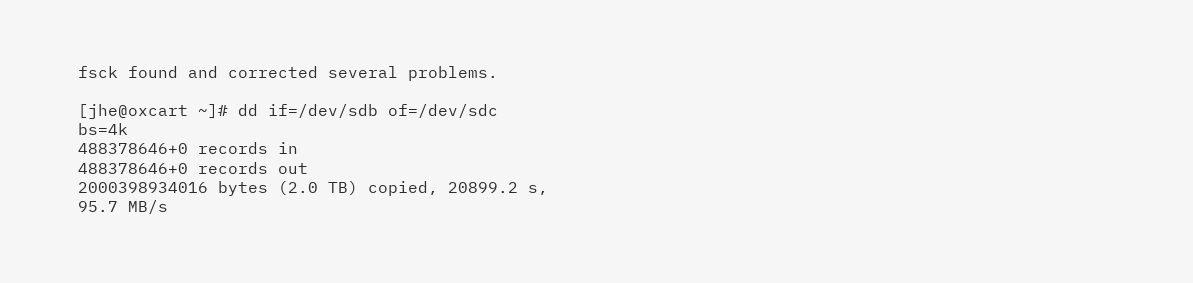fsck found and corrected several problems.

[jhe@oxcart ~]# dd if=/dev/sdb of=/dev/sdc bs=4k
488378646+0 records in
488378646+0 records out
2000398934016 bytes (2.0 TB) copied, 20899.2 s, 95.7 MB/s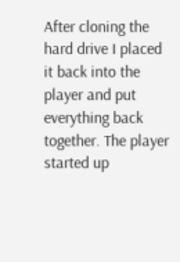After cloning the hard drive I placed it back into the player and put everything back together. The player started up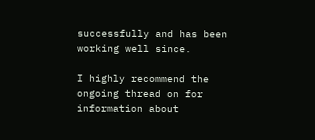successfully and has been working well since.

I highly recommend the ongoing thread on for information about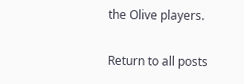the Olive players.

Return to all posts